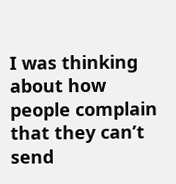I was thinking about how people complain that they can’t send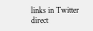links in Twitter direct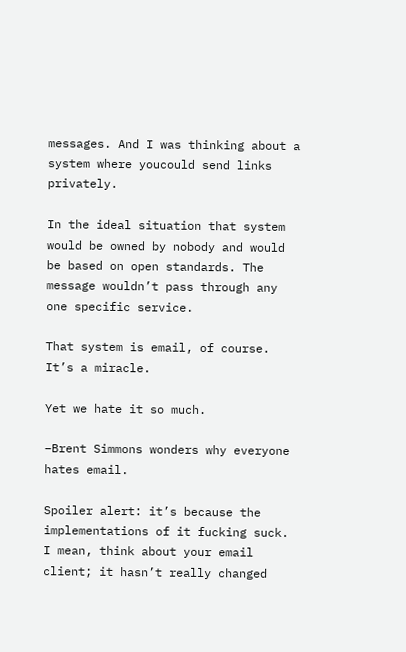messages. And I was thinking about a system where youcould send links privately.

In the ideal situation that system would be owned by nobody and would be based on open standards. The message wouldn’t pass through any one specific service.

That system is email, of course. It’s a miracle.

Yet we hate it so much.

–Brent Simmons wonders why everyone hates email.

Spoiler alert: it’s because the implementations of it fucking suck. I mean, think about your email client; it hasn’t really changed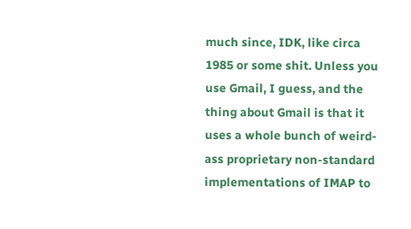much since, IDK, like circa 1985 or some shit. Unless you use Gmail, I guess, and the thing about Gmail is that it uses a whole bunch of weird-ass proprietary non-standard implementations of IMAP to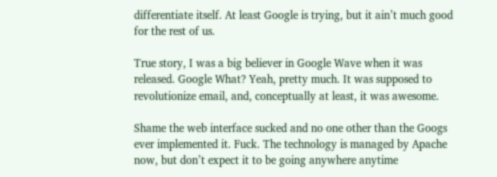differentiate itself. At least Google is trying, but it ain’t much good for the rest of us.

True story, I was a big believer in Google Wave when it was released. Google What? Yeah, pretty much. It was supposed to revolutionize email, and, conceptually at least, it was awesome.

Shame the web interface sucked and no one other than the Googs ever implemented it. Fuck. The technology is managed by Apache now, but don’t expect it to be going anywhere anytime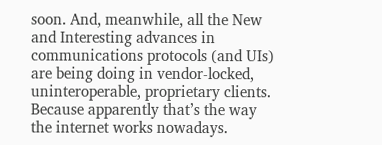soon. And, meanwhile, all the New and Interesting advances in communications protocols (and UIs) are being doing in vendor-locked, uninteroperable, proprietary clients. Because apparently that’s the way the internet works nowadays.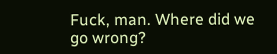Fuck, man. Where did we go wrong?